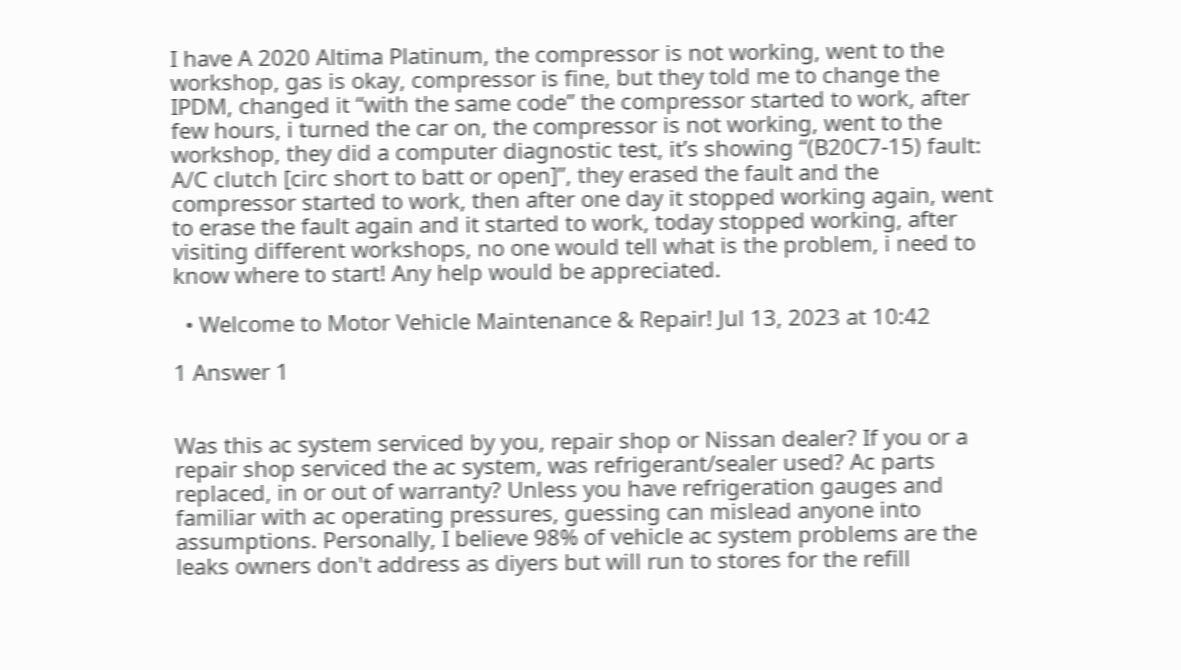I have A 2020 Altima Platinum, the compressor is not working, went to the workshop, gas is okay, compressor is fine, but they told me to change the IPDM, changed it “with the same code” the compressor started to work, after few hours, i turned the car on, the compressor is not working, went to the workshop, they did a computer diagnostic test, it’s showing “(B20C7-15) fault: A/C clutch [circ short to batt or open]”, they erased the fault and the compressor started to work, then after one day it stopped working again, went to erase the fault again and it started to work, today stopped working, after visiting different workshops, no one would tell what is the problem, i need to know where to start! Any help would be appreciated.

  • Welcome to Motor Vehicle Maintenance & Repair! Jul 13, 2023 at 10:42

1 Answer 1


Was this ac system serviced by you, repair shop or Nissan dealer? If you or a repair shop serviced the ac system, was refrigerant/sealer used? Ac parts replaced, in or out of warranty? Unless you have refrigeration gauges and familiar with ac operating pressures, guessing can mislead anyone into assumptions. Personally, I believe 98% of vehicle ac system problems are the leaks owners don't address as diyers but will run to stores for the refill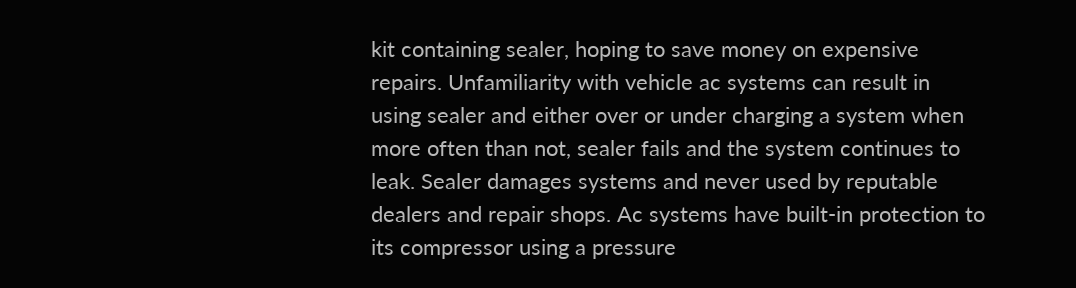kit containing sealer, hoping to save money on expensive repairs. Unfamiliarity with vehicle ac systems can result in using sealer and either over or under charging a system when more often than not, sealer fails and the system continues to leak. Sealer damages systems and never used by reputable dealers and repair shops. Ac systems have built-in protection to its compressor using a pressure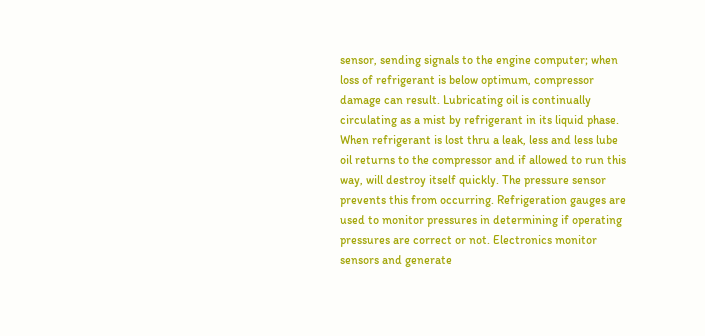sensor, sending signals to the engine computer; when loss of refrigerant is below optimum, compressor damage can result. Lubricating oil is continually circulating as a mist by refrigerant in its liquid phase. When refrigerant is lost thru a leak, less and less lube oil returns to the compressor and if allowed to run this way, will destroy itself quickly. The pressure sensor prevents this from occurring. Refrigeration gauges are used to monitor pressures in determining if operating pressures are correct or not. Electronics monitor sensors and generate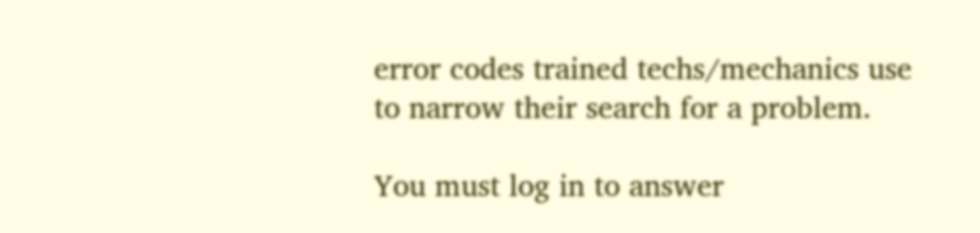error codes trained techs/mechanics use to narrow their search for a problem.

You must log in to answer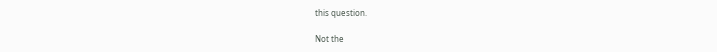this question.

Not the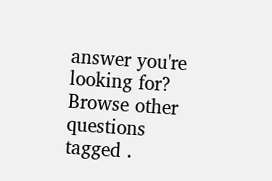answer you're looking for? Browse other questions tagged .